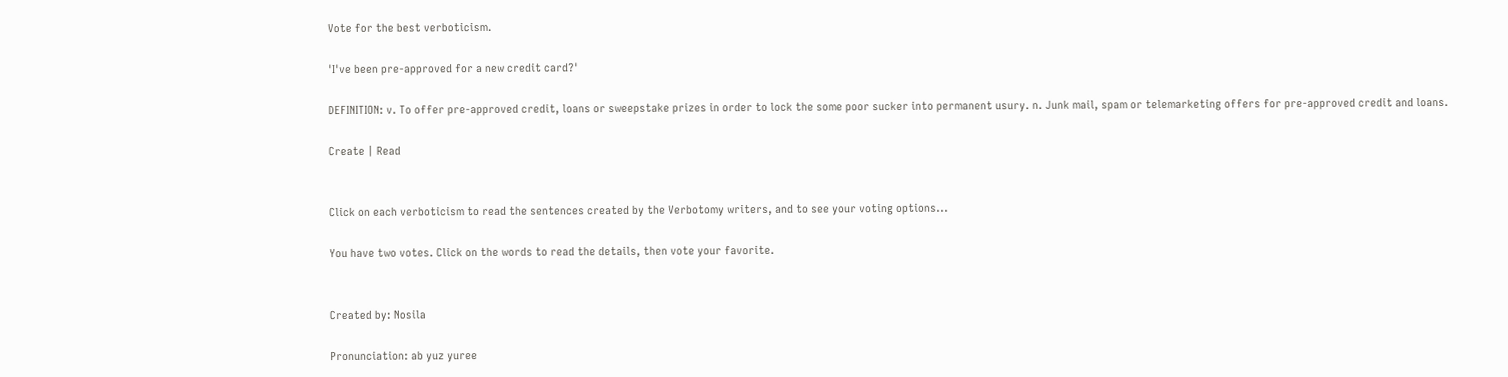Vote for the best verboticism.

'I've been pre-approved for a new credit card?'

DEFINITION: v. To offer pre-approved credit, loans or sweepstake prizes in order to lock the some poor sucker into permanent usury. n. Junk mail, spam or telemarketing offers for pre-approved credit and loans.

Create | Read


Click on each verboticism to read the sentences created by the Verbotomy writers, and to see your voting options...

You have two votes. Click on the words to read the details, then vote your favorite.


Created by: Nosila

Pronunciation: ab yuz yuree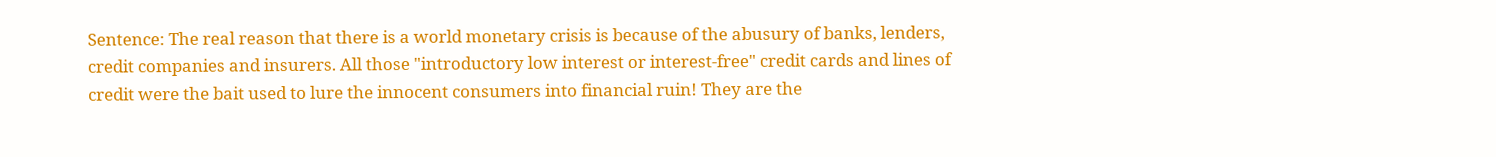Sentence: The real reason that there is a world monetary crisis is because of the abusury of banks, lenders, credit companies and insurers. All those "introductory low interest or interest-free" credit cards and lines of credit were the bait used to lure the innocent consumers into financial ruin! They are the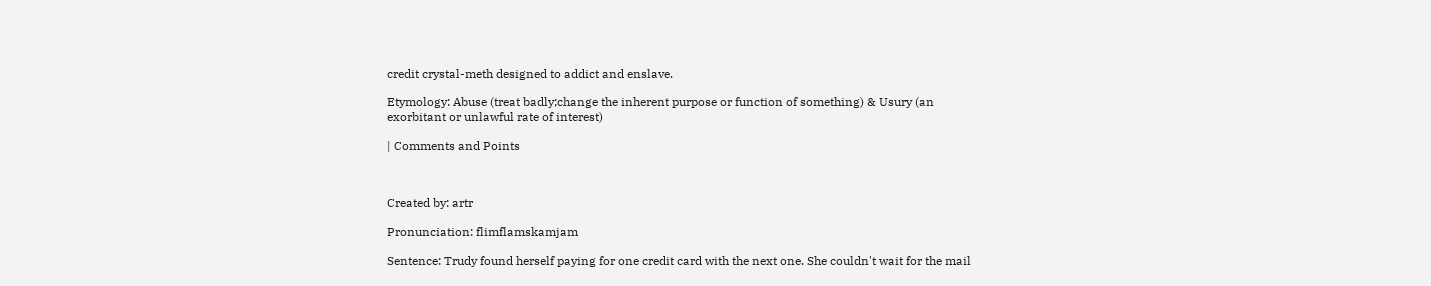credit crystal-meth designed to addict and enslave.

Etymology: Abuse (treat badly;change the inherent purpose or function of something) & Usury (an exorbitant or unlawful rate of interest)

| Comments and Points



Created by: artr

Pronunciation: flimflamskamjam

Sentence: Trudy found herself paying for one credit card with the next one. She couldn't wait for the mail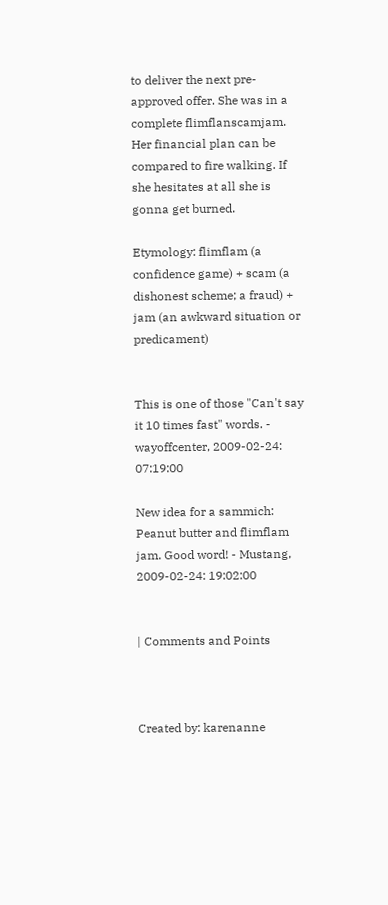to deliver the next pre-approved offer. She was in a complete flimflanscamjam. Her financial plan can be compared to fire walking. If she hesitates at all she is gonna get burned.

Etymology: flimflam (a confidence game) + scam (a dishonest scheme; a fraud) + jam (an awkward situation or predicament)


This is one of those "Can't say it 10 times fast" words. - wayoffcenter, 2009-02-24: 07:19:00

New idea for a sammich: Peanut butter and flimflam jam. Good word! - Mustang, 2009-02-24: 19:02:00


| Comments and Points



Created by: karenanne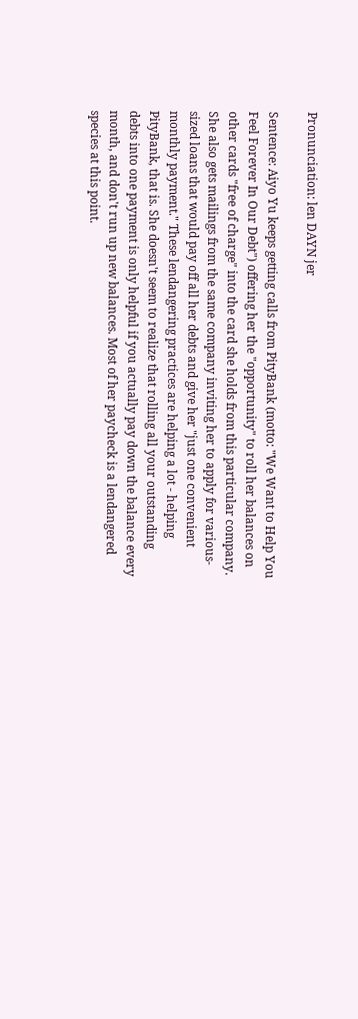Pronunciation: len DAYN jer

Sentence: Aiyo Yu keeps getting calls from PityBank (motto: "We Want to Help You Feel Forever In Our Debt") offering her the "opportunity" to roll her balances on other cards "free of charge" into the card she holds from this particular company. She also gets mailings from the same company inviting her to apply for various-sized loans that would pay off all her debts and give her "just one convenient monthly payment." These lendangering practices are helping a lot - helping PityBank, that is. She doesn't seem to realize that rolling all your outstanding debts into one payment is only helpful if you actually pay down the balance every month, and don't run up new balances. Most of her paycheck is a lendangered species at this point.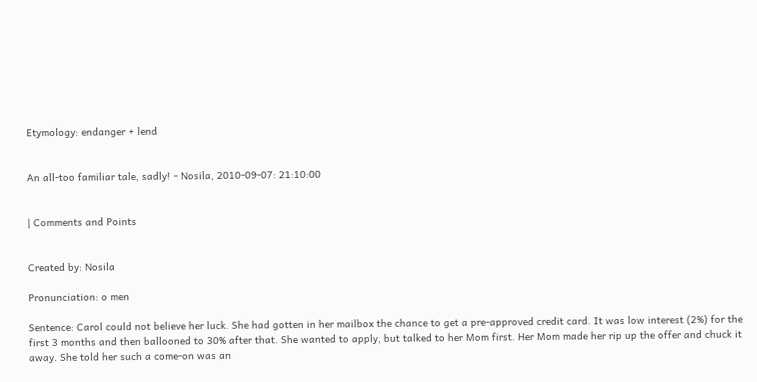Etymology: endanger + lend


An all-too familiar tale, sadly! - Nosila, 2010-09-07: 21:10:00


| Comments and Points


Created by: Nosila

Pronunciation: o men

Sentence: Carol could not believe her luck. She had gotten in her mailbox the chance to get a pre-approved credit card. It was low interest (2%) for the first 3 months and then ballooned to 30% after that. She wanted to apply, but talked to her Mom first. Her Mom made her rip up the offer and chuck it away. She told her such a come-on was an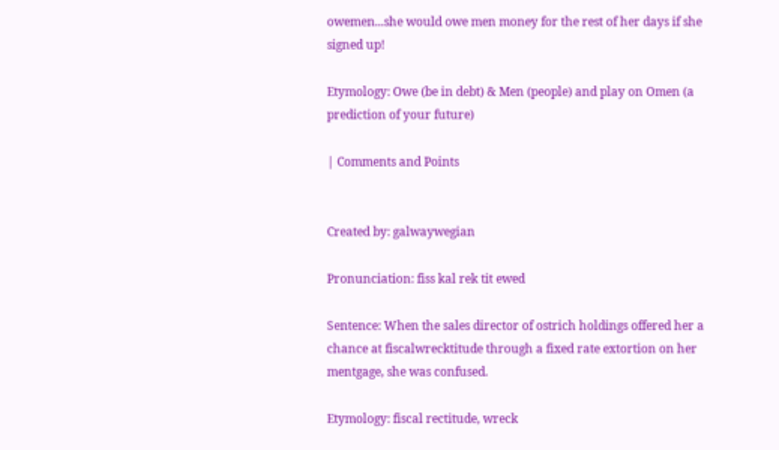owemen...she would owe men money for the rest of her days if she signed up!

Etymology: Owe (be in debt) & Men (people) and play on Omen (a prediction of your future)

| Comments and Points


Created by: galwaywegian

Pronunciation: fiss kal rek tit ewed

Sentence: When the sales director of ostrich holdings offered her a chance at fiscalwrecktitude through a fixed rate extortion on her mentgage, she was confused.

Etymology: fiscal rectitude, wreck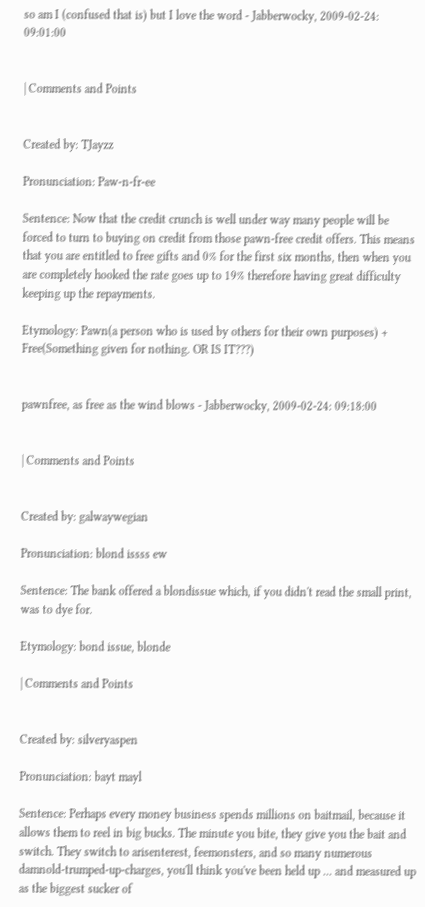so am I (confused that is) but I love the word - Jabberwocky, 2009-02-24: 09:01:00


| Comments and Points


Created by: TJayzz

Pronunciation: Paw-n-fr-ee

Sentence: Now that the credit crunch is well under way many people will be forced to turn to buying on credit from those pawn-free credit offers. This means that you are entitled to free gifts and 0% for the first six months, then when you are completely hooked the rate goes up to 19% therefore having great difficulty keeping up the repayments.

Etymology: Pawn(a person who is used by others for their own purposes) + Free(Something given for nothing. OR IS IT???)


pawnfree, as free as the wind blows - Jabberwocky, 2009-02-24: 09:18:00


| Comments and Points


Created by: galwaywegian

Pronunciation: blond issss ew

Sentence: The bank offered a blondissue which, if you didn't read the small print, was to dye for.

Etymology: bond issue, blonde

| Comments and Points


Created by: silveryaspen

Pronunciation: bayt mayl

Sentence: Perhaps every money business spends millions on baitmail, because it allows them to reel in big bucks. The minute you bite, they give you the bait and switch. They switch to arisenterest, feemonsters, and so many numerous damnold-trumped-up-charges, you'll think you've been held up ... and measured up as the biggest sucker of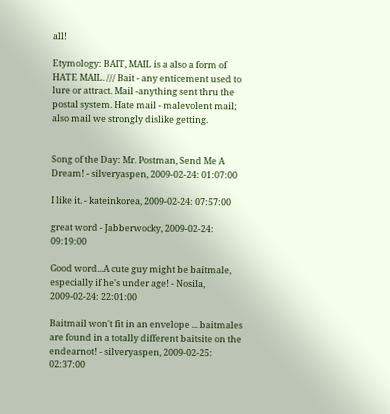all!

Etymology: BAIT, MAIL is a also a form of HATE MAIL. /// Bait - any enticement used to lure or attract. Mail -anything sent thru the postal system. Hate mail - malevolent mail; also mail we strongly dislike getting.


Song of the Day: Mr. Postman, Send Me A Dream! - silveryaspen, 2009-02-24: 01:07:00

I like it. - kateinkorea, 2009-02-24: 07:57:00

great word - Jabberwocky, 2009-02-24: 09:19:00

Good word...A cute guy might be baitmale, especially if he's under age! - Nosila, 2009-02-24: 22:01:00

Baitmail won't fit in an envelope ... baitmales are found in a totally different baitsite on the endearnot! - silveryaspen, 2009-02-25: 02:37:00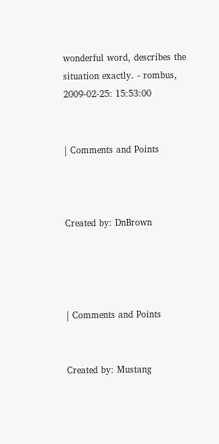wonderful word, describes the situation exactly. - rombus, 2009-02-25: 15:53:00


| Comments and Points



Created by: DnBrown




| Comments and Points


Created by: Mustang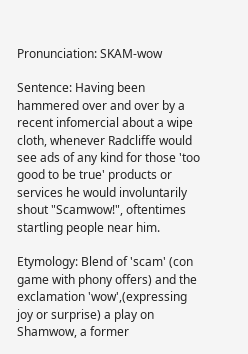Pronunciation: SKAM-wow

Sentence: Having been hammered over and over by a recent infomercial about a wipe cloth, whenever Radcliffe would see ads of any kind for those 'too good to be true' products or services he would involuntarily shout "Scamwow!", oftentimes startling people near him.

Etymology: Blend of 'scam' (con game with phony offers) and the exclamation 'wow',(expressing joy or surprise) a play on Shamwow, a former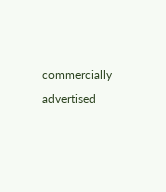commercially advertised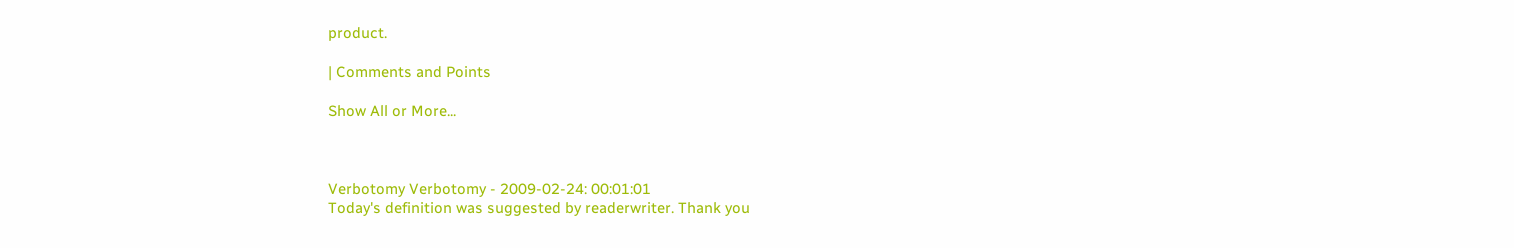product.

| Comments and Points

Show All or More...



Verbotomy Verbotomy - 2009-02-24: 00:01:01
Today's definition was suggested by readerwriter. Thank you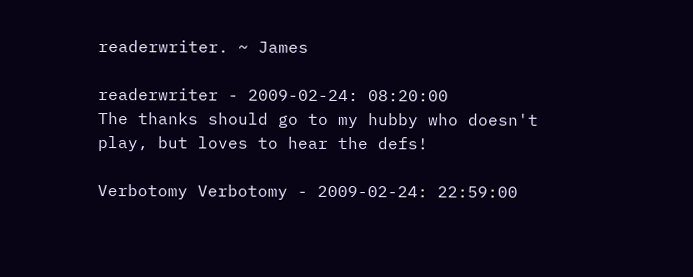readerwriter. ~ James

readerwriter - 2009-02-24: 08:20:00
The thanks should go to my hubby who doesn't play, but loves to hear the defs!

Verbotomy Verbotomy - 2009-02-24: 22:59:00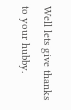Well lets give thanks to your hubby.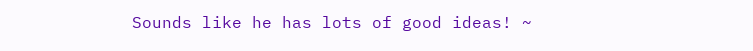Sounds like he has lots of good ideas! ~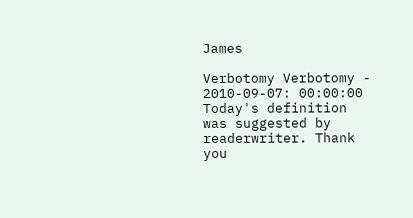James

Verbotomy Verbotomy - 2010-09-07: 00:00:00
Today's definition was suggested by readerwriter. Thank you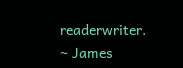readerwriter. ~ James